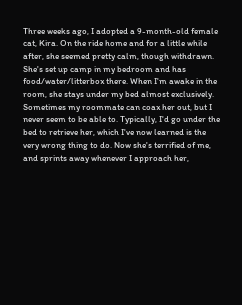Three weeks ago, I adopted a 9-month-old female cat, Kira. On the ride home and for a little while after, she seemed pretty calm, though withdrawn. She's set up camp in my bedroom and has food/water/litterbox there. When I'm awake in the room, she stays under my bed almost exclusively. Sometimes my roommate can coax her out, but I never seem to be able to. Typically, I'd go under the bed to retrieve her, which I've now learned is the very wrong thing to do. Now she's terrified of me, and sprints away whenever I approach her,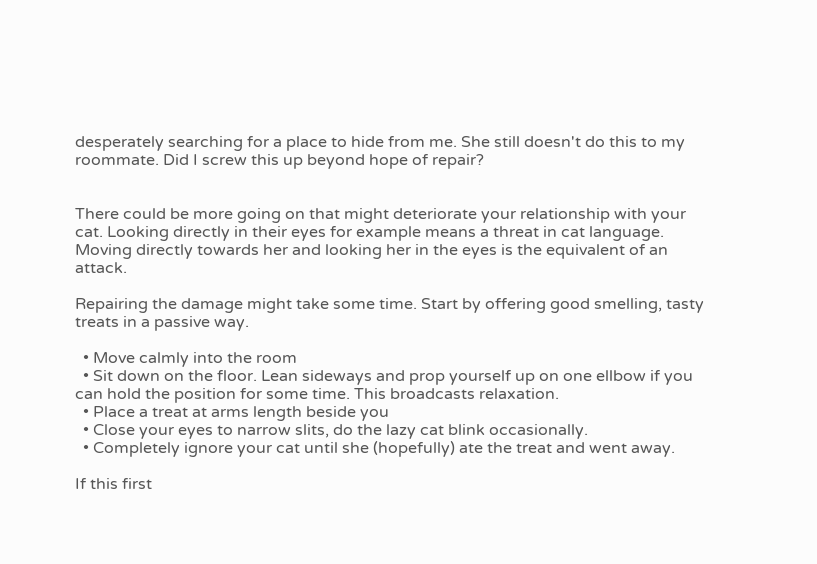desperately searching for a place to hide from me. She still doesn't do this to my roommate. Did I screw this up beyond hope of repair?


There could be more going on that might deteriorate your relationship with your cat. Looking directly in their eyes for example means a threat in cat language. Moving directly towards her and looking her in the eyes is the equivalent of an attack.

Repairing the damage might take some time. Start by offering good smelling, tasty treats in a passive way.

  • Move calmly into the room
  • Sit down on the floor. Lean sideways and prop yourself up on one ellbow if you can hold the position for some time. This broadcasts relaxation.
  • Place a treat at arms length beside you
  • Close your eyes to narrow slits, do the lazy cat blink occasionally.
  • Completely ignore your cat until she (hopefully) ate the treat and went away.

If this first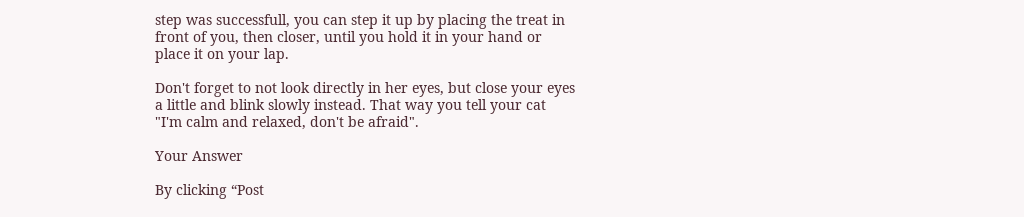step was successfull, you can step it up by placing the treat in front of you, then closer, until you hold it in your hand or place it on your lap.

Don't forget to not look directly in her eyes, but close your eyes a little and blink slowly instead. That way you tell your cat "I'm calm and relaxed, don't be afraid".

Your Answer

By clicking “Post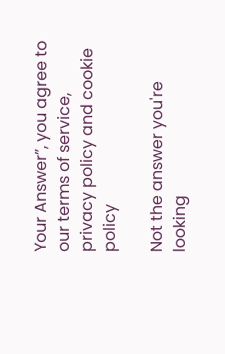Your Answer”, you agree to our terms of service, privacy policy and cookie policy

Not the answer you're looking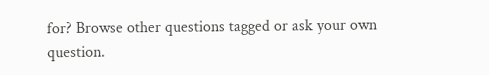for? Browse other questions tagged or ask your own question.